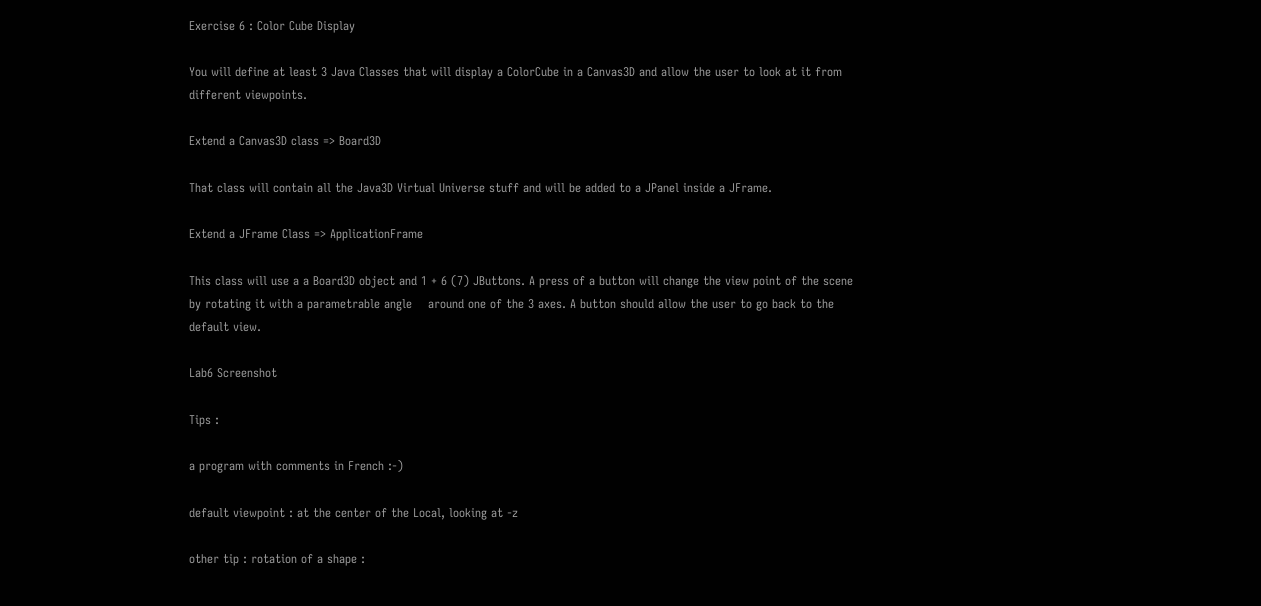Exercise 6 : Color Cube Display

You will define at least 3 Java Classes that will display a ColorCube in a Canvas3D and allow the user to look at it from different viewpoints.

Extend a Canvas3D class => Board3D

That class will contain all the Java3D Virtual Universe stuff and will be added to a JPanel inside a JFrame.

Extend a JFrame Class => ApplicationFrame

This class will use a a Board3D object and 1 + 6 (7) JButtons. A press of a button will change the view point of the scene by rotating it with a parametrable angle    around one of the 3 axes. A button should allow the user to go back to the default view.

Lab6 Screenshot

Tips :

a program with comments in French :-)

default viewpoint : at the center of the Local, looking at -z

other tip : rotation of a shape :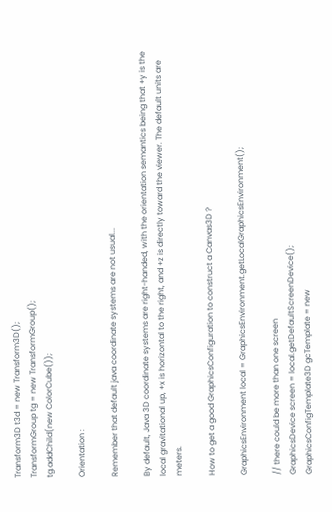Transform3D t3d = new Transform3D();
TransformGroup tg = new TransformGroup();
tg.addChild(new ColorCube());

Orientation :

Remember that default java coordinate systems are not usual...

By default, Java 3D coordinate systems are right-handed, with the orientation semantics being that +y is the local gravitational up, +x is horizontal to the right, and +z is directly toward the viewer. The default units are meters.

How to get a good GraphicsConfiguration to construct a Canvas3D ?

GraphicsEnvironment local = GraphicsEnvironment.getLocalGraphicsEnvironment();

// there could be more than one screen
GraphicsDevice screen = local.getDefaultScreenDevice();
GraphicsConfigTemplate3D gcTemplate = new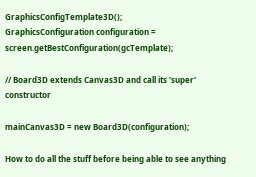GraphicsConfigTemplate3D();
GraphicsConfiguration configuration = screen.getBestConfiguration(gcTemplate);

// Board3D extends Canvas3D and call its 'super' constructor

mainCanvas3D = new Board3D(configuration);

How to do all the stuff before being able to see anything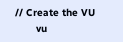// Create the VU
       vu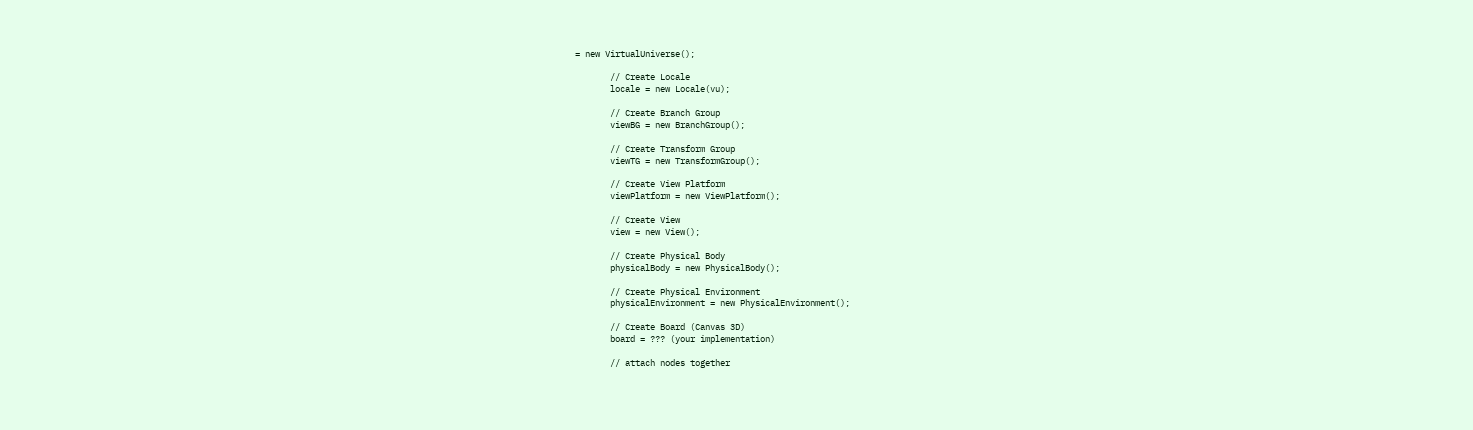= new VirtualUniverse();

       // Create Locale
       locale = new Locale(vu);

       // Create Branch Group
       viewBG = new BranchGroup();

       // Create Transform Group
       viewTG = new TransformGroup();

       // Create View Platform
       viewPlatform = new ViewPlatform();

       // Create View
       view = new View();

       // Create Physical Body
       physicalBody = new PhysicalBody();

       // Create Physical Environment
       physicalEnvironment = new PhysicalEnvironment();

       // Create Board (Canvas 3D)
       board = ??? (your implementation)

       // attach nodes together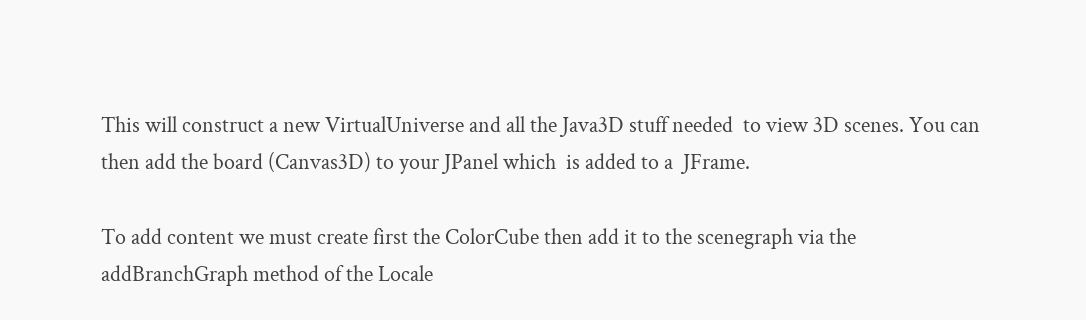This will construct a new VirtualUniverse and all the Java3D stuff needed  to view 3D scenes. You can then add the board (Canvas3D) to your JPanel which  is added to a  JFrame.

To add content we must create first the ColorCube then add it to the scenegraph via the addBranchGraph method of the Locale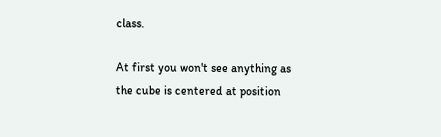class.

At first you won't see anything as the cube is centered at position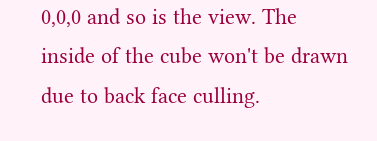0,0,0 and so is the view. The inside of the cube won't be drawn due to back face culling.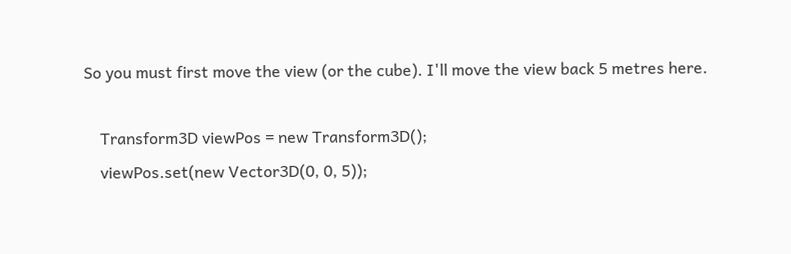So you must first move the view (or the cube). I'll move the view back 5 metres here.

    Transform3D viewPos = new Transform3D();
    viewPos.set(new Vector3D(0, 0, 5));